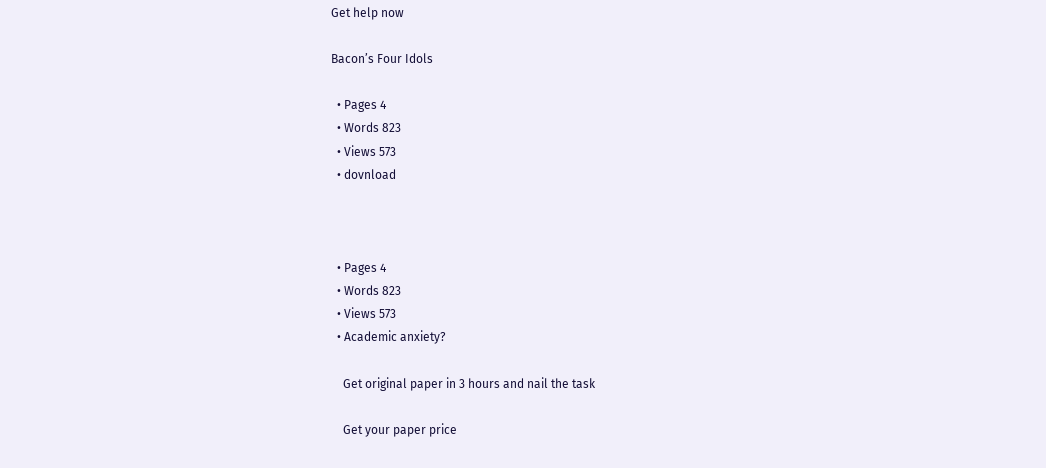Get help now

Bacon’s Four Idols

  • Pages 4
  • Words 823
  • Views 573
  • dovnload



  • Pages 4
  • Words 823
  • Views 573
  • Academic anxiety?

    Get original paper in 3 hours and nail the task

    Get your paper price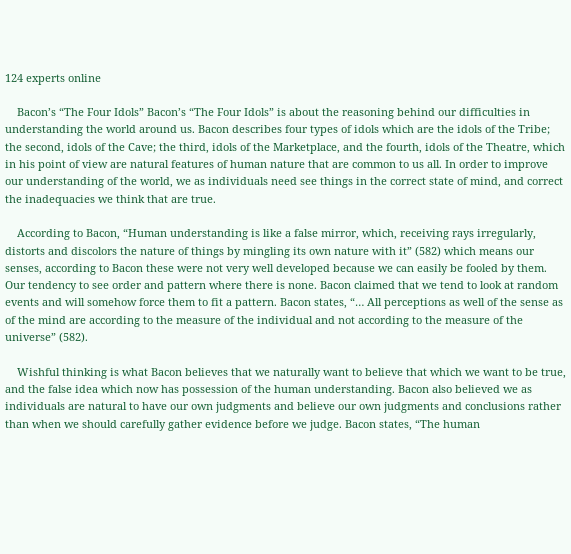124 experts online

    Bacon’s “The Four Idols” Bacon’s “The Four Idols” is about the reasoning behind our difficulties in understanding the world around us. Bacon describes four types of idols which are the idols of the Tribe; the second, idols of the Cave; the third, idols of the Marketplace, and the fourth, idols of the Theatre, which in his point of view are natural features of human nature that are common to us all. In order to improve our understanding of the world, we as individuals need see things in the correct state of mind, and correct the inadequacies we think that are true.

    According to Bacon, “Human understanding is like a false mirror, which, receiving rays irregularly, distorts and discolors the nature of things by mingling its own nature with it” (582) which means our senses, according to Bacon these were not very well developed because we can easily be fooled by them. Our tendency to see order and pattern where there is none. Bacon claimed that we tend to look at random events and will somehow force them to fit a pattern. Bacon states, “… All perceptions as well of the sense as of the mind are according to the measure of the individual and not according to the measure of the universe” (582).

    Wishful thinking is what Bacon believes that we naturally want to believe that which we want to be true, and the false idea which now has possession of the human understanding. Bacon also believed we as individuals are natural to have our own judgments and believe our own judgments and conclusions rather than when we should carefully gather evidence before we judge. Bacon states, “The human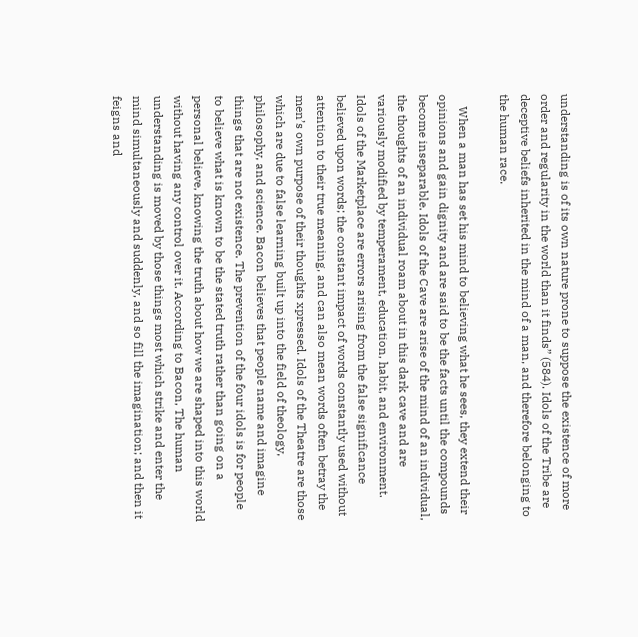understanding is of its own nature prone to suppose the existence of more order and regularity in the world than it finds” (584). Idols of the Tribe are deceptive beliefs inherited in the mind of a man, and therefore belonging to the human race.

    When a man has set his mind to believing what he sees, they extend their opinions and gain dignity and are said to be the facts until the compounds become inseparable. Idols of the Cave are arise of the mind of an individual, the thoughts of an individual roam about in this dark cave and are variously modified by temperament, education, habit, and environment. Idols of the Marketplace are errors arising from the false significance believed upon words; the constant impact of words constantly used without attention to their true meaning, and can also mean words often betray the men’s own purpose of their thoughts xpressed. Idols of the Theatre are those which are due to false learning built up into the field of theology, philosophy, and science. Bacon believes that people name and imagine things that are not existence. The prevention of the four idols is for people to believe what is known to be the stated truth rather than going on a personal believe, knowing the truth about how we are shaped into this world without having any control over it. According to Bacon, The human understanding is moved by those things most which strike and enter the mind simultaneously and suddenly, and so fill the imagination; and then it feigns and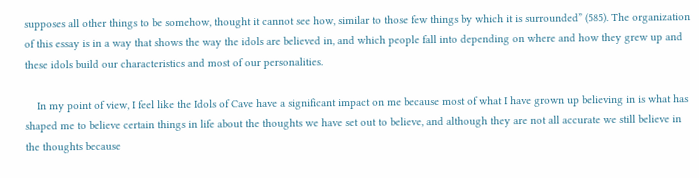supposes all other things to be somehow, thought it cannot see how, similar to those few things by which it is surrounded” (585). The organization of this essay is in a way that shows the way the idols are believed in, and which people fall into depending on where and how they grew up and these idols build our characteristics and most of our personalities.

    In my point of view, I feel like the Idols of Cave have a significant impact on me because most of what I have grown up believing in is what has shaped me to believe certain things in life about the thoughts we have set out to believe, and although they are not all accurate we still believe in the thoughts because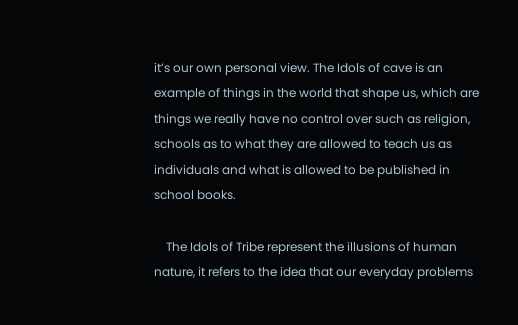it’s our own personal view. The Idols of cave is an example of things in the world that shape us, which are things we really have no control over such as religion, schools as to what they are allowed to teach us as individuals and what is allowed to be published in school books.

    The Idols of Tribe represent the illusions of human nature, it refers to the idea that our everyday problems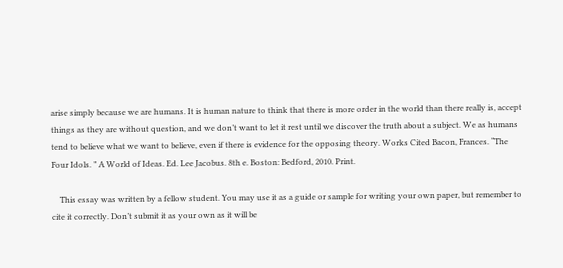arise simply because we are humans. It is human nature to think that there is more order in the world than there really is, accept things as they are without question, and we don’t want to let it rest until we discover the truth about a subject. We as humans tend to believe what we want to believe, even if there is evidence for the opposing theory. Works Cited Bacon, Frances. “The Four Idols. ” A World of Ideas. Ed. Lee Jacobus. 8th e. Boston: Bedford, 2010. Print.

    This essay was written by a fellow student. You may use it as a guide or sample for writing your own paper, but remember to cite it correctly. Don’t submit it as your own as it will be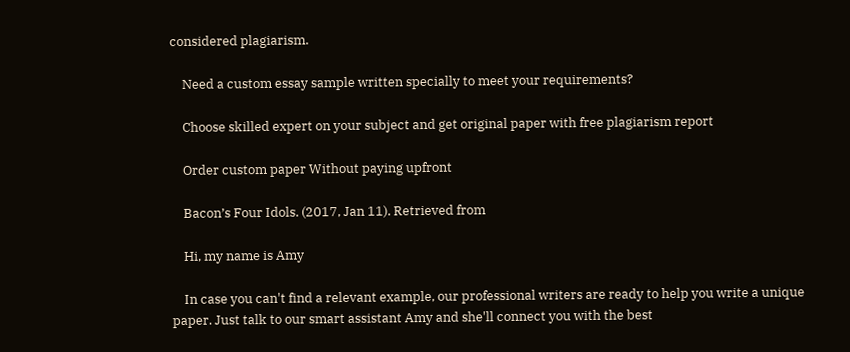considered plagiarism.

    Need a custom essay sample written specially to meet your requirements?

    Choose skilled expert on your subject and get original paper with free plagiarism report

    Order custom paper Without paying upfront

    Bacon’s Four Idols. (2017, Jan 11). Retrieved from

    Hi, my name is Amy

    In case you can't find a relevant example, our professional writers are ready to help you write a unique paper. Just talk to our smart assistant Amy and she'll connect you with the best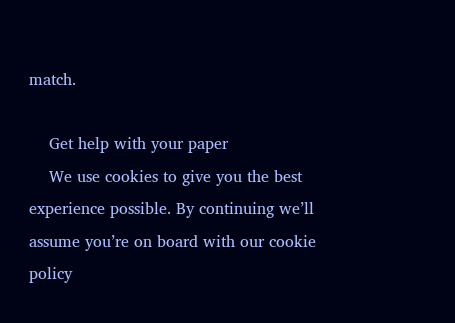match.

    Get help with your paper
    We use cookies to give you the best experience possible. By continuing we’ll assume you’re on board with our cookie policy